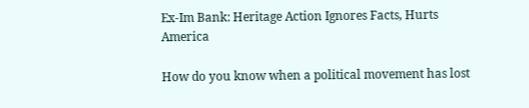Ex-Im Bank: Heritage Action Ignores Facts, Hurts America

How do you know when a political movement has lost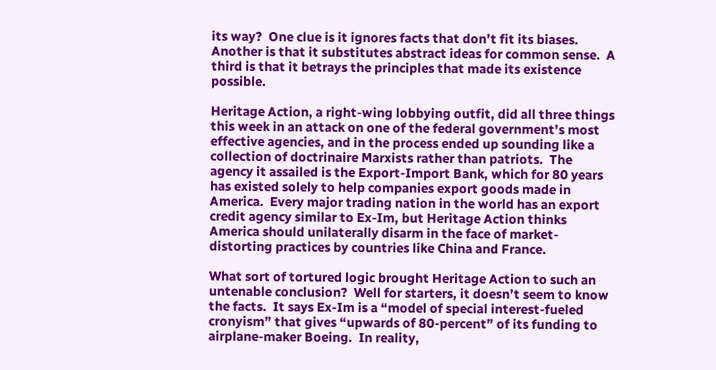its way?  One clue is it ignores facts that don’t fit its biases.  Another is that it substitutes abstract ideas for common sense.  A third is that it betrays the principles that made its existence possible.

Heritage Action, a right-wing lobbying outfit, did all three things this week in an attack on one of the federal government’s most effective agencies, and in the process ended up sounding like a collection of doctrinaire Marxists rather than patriots.  The agency it assailed is the Export-Import Bank, which for 80 years has existed solely to help companies export goods made in America.  Every major trading nation in the world has an export credit agency similar to Ex-Im, but Heritage Action thinks America should unilaterally disarm in the face of market-distorting practices by countries like China and France.

What sort of tortured logic brought Heritage Action to such an untenable conclusion?  Well for starters, it doesn’t seem to know the facts.  It says Ex-Im is a “model of special interest-fueled cronyism” that gives “upwards of 80-percent” of its funding to airplane-maker Boeing.  In reality,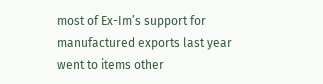most of Ex-Im’s support for manufactured exports last year went to items other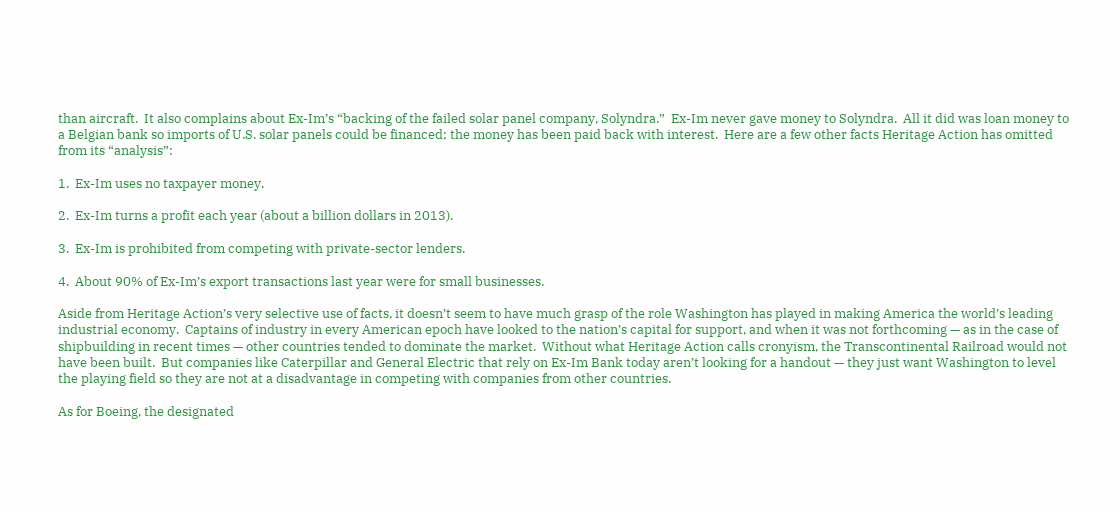than aircraft.  It also complains about Ex-Im’s “backing of the failed solar panel company, Solyndra.”  Ex-Im never gave money to Solyndra.  All it did was loan money to a Belgian bank so imports of U.S. solar panels could be financed; the money has been paid back with interest.  Here are a few other facts Heritage Action has omitted from its “analysis”:

1.  Ex-Im uses no taxpayer money.

2.  Ex-Im turns a profit each year (about a billion dollars in 2013).

3.  Ex-Im is prohibited from competing with private-sector lenders.

4.  About 90% of Ex-Im’s export transactions last year were for small businesses.

Aside from Heritage Action’s very selective use of facts, it doesn’t seem to have much grasp of the role Washington has played in making America the world’s leading industrial economy.  Captains of industry in every American epoch have looked to the nation’s capital for support, and when it was not forthcoming — as in the case of shipbuilding in recent times — other countries tended to dominate the market.  Without what Heritage Action calls cronyism, the Transcontinental Railroad would not have been built.  But companies like Caterpillar and General Electric that rely on Ex-Im Bank today aren’t looking for a handout — they just want Washington to level the playing field so they are not at a disadvantage in competing with companies from other countries.

As for Boeing, the designated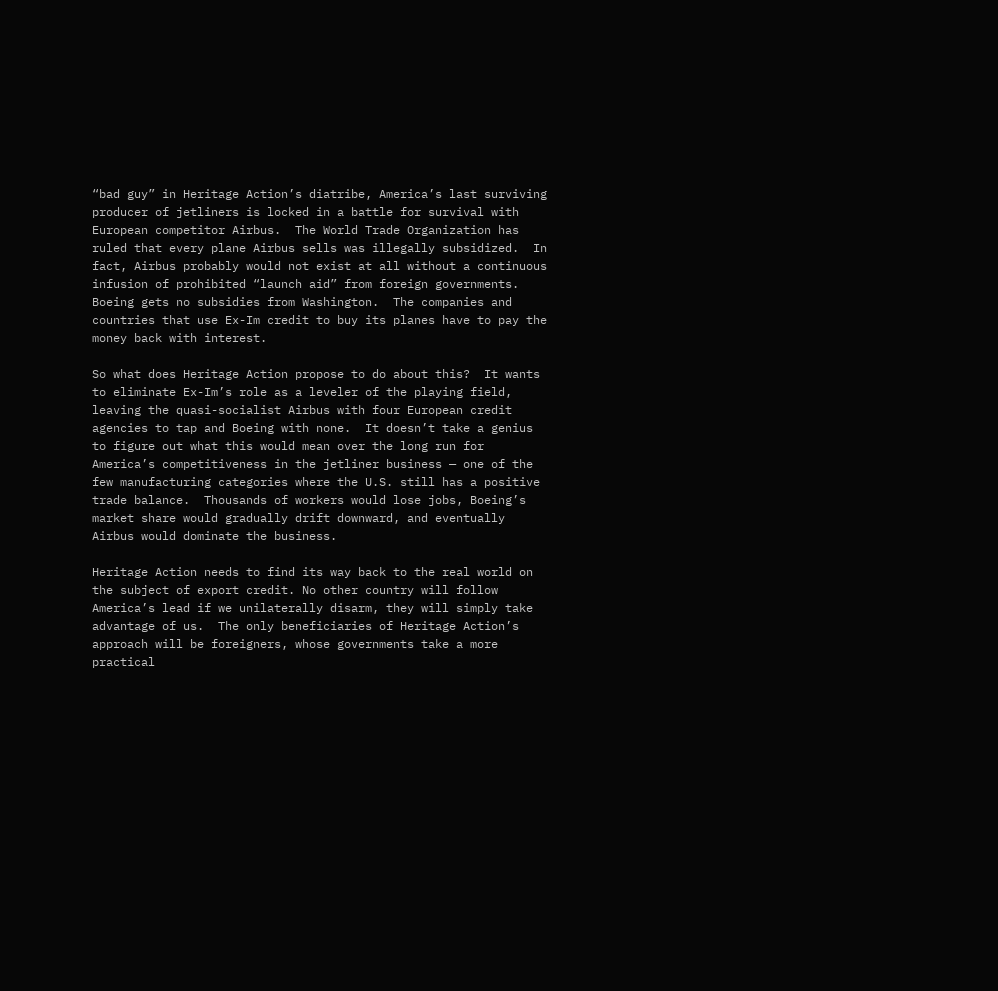“bad guy” in Heritage Action’s diatribe, America’s last surviving producer of jetliners is locked in a battle for survival with European competitor Airbus.  The World Trade Organization has ruled that every plane Airbus sells was illegally subsidized.  In fact, Airbus probably would not exist at all without a continuous infusion of prohibited “launch aid” from foreign governments.  Boeing gets no subsidies from Washington.  The companies and countries that use Ex-Im credit to buy its planes have to pay the money back with interest.

So what does Heritage Action propose to do about this?  It wants to eliminate Ex-Im’s role as a leveler of the playing field, leaving the quasi-socialist Airbus with four European credit agencies to tap and Boeing with none.  It doesn’t take a genius to figure out what this would mean over the long run for America’s competitiveness in the jetliner business — one of the few manufacturing categories where the U.S. still has a positive trade balance.  Thousands of workers would lose jobs, Boeing’s market share would gradually drift downward, and eventually Airbus would dominate the business.

Heritage Action needs to find its way back to the real world on the subject of export credit. No other country will follow America’s lead if we unilaterally disarm, they will simply take advantage of us.  The only beneficiaries of Heritage Action’s approach will be foreigners, whose governments take a more practical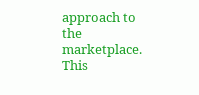approach to the marketplace.  This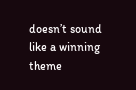doesn’t sound like a winning theme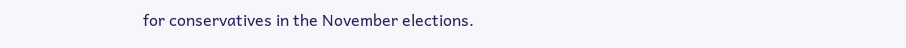for conservatives in the November elections.